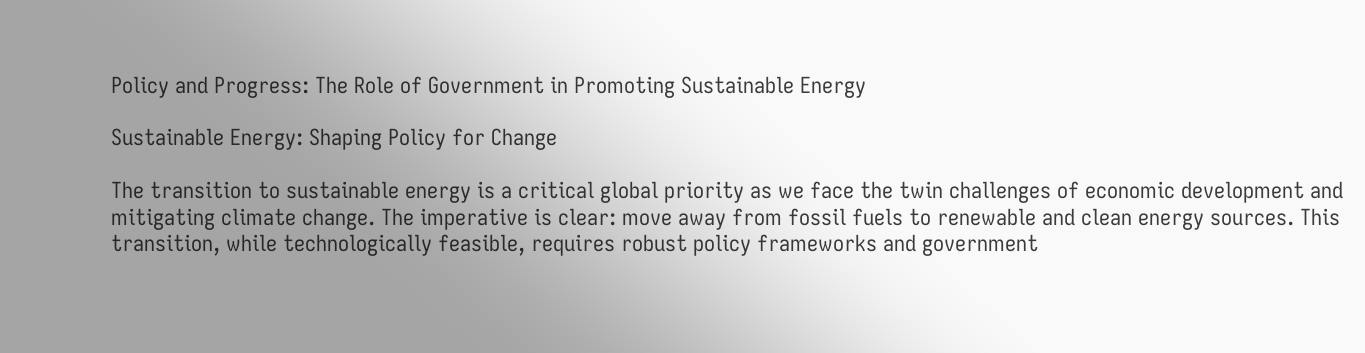Policy and Progress: The Role of Government in Promoting Sustainable Energy

Sustainable Energy: Shaping Policy for Change

The transition to sustainable energy is a critical global priority as we face the twin challenges of economic development and mitigating climate change. The imperative is clear: move away from fossil fuels to renewable and clean energy sources. This transition, while technologically feasible, requires robust policy frameworks and government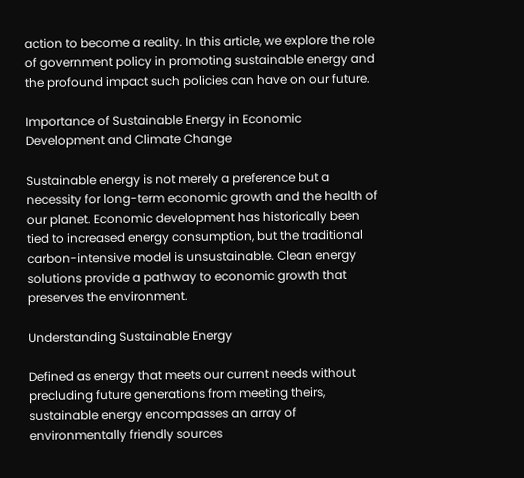action to become a reality. In this article, we explore the role of government policy in promoting sustainable energy and the profound impact such policies can have on our future.

Importance of Sustainable Energy in Economic Development and Climate Change

Sustainable energy is not merely a preference but a necessity for long-term economic growth and the health of our planet. Economic development has historically been tied to increased energy consumption, but the traditional carbon-intensive model is unsustainable. Clean energy solutions provide a pathway to economic growth that preserves the environment.

Understanding Sustainable Energy

Defined as energy that meets our current needs without precluding future generations from meeting theirs, sustainable energy encompasses an array of environmentally friendly sources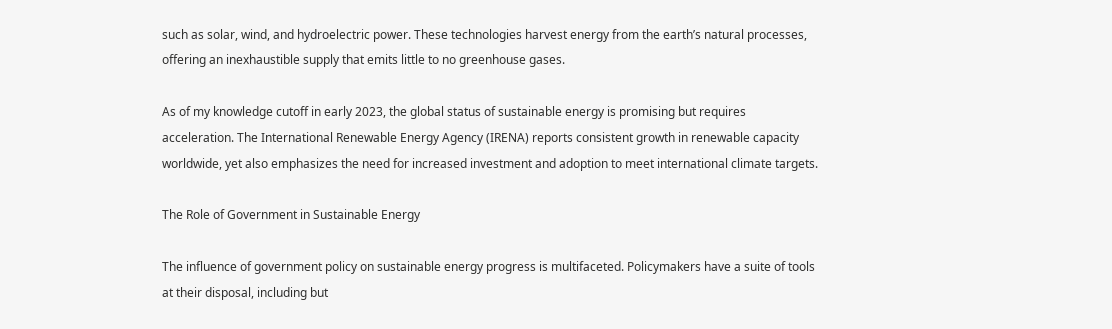such as solar, wind, and hydroelectric power. These technologies harvest energy from the earth’s natural processes, offering an inexhaustible supply that emits little to no greenhouse gases.

As of my knowledge cutoff in early 2023, the global status of sustainable energy is promising but requires acceleration. The International Renewable Energy Agency (IRENA) reports consistent growth in renewable capacity worldwide, yet also emphasizes the need for increased investment and adoption to meet international climate targets.

The Role of Government in Sustainable Energy

The influence of government policy on sustainable energy progress is multifaceted. Policymakers have a suite of tools at their disposal, including but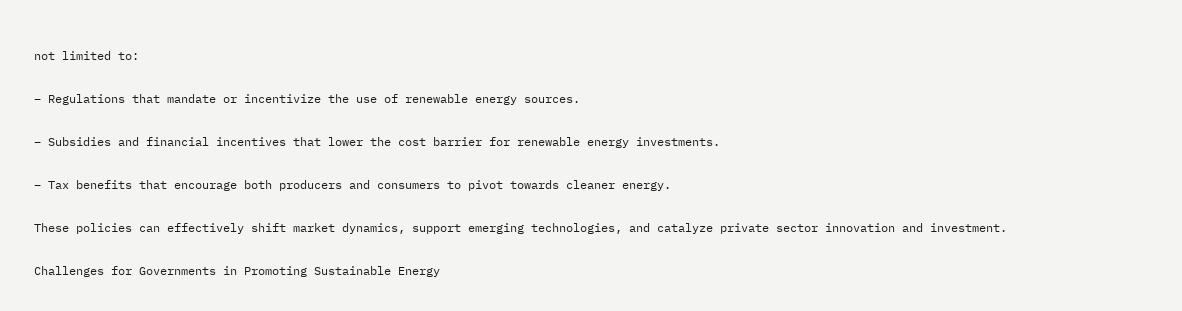not limited to:

– Regulations that mandate or incentivize the use of renewable energy sources.

– Subsidies and financial incentives that lower the cost barrier for renewable energy investments.

– Tax benefits that encourage both producers and consumers to pivot towards cleaner energy.

These policies can effectively shift market dynamics, support emerging technologies, and catalyze private sector innovation and investment.

Challenges for Governments in Promoting Sustainable Energy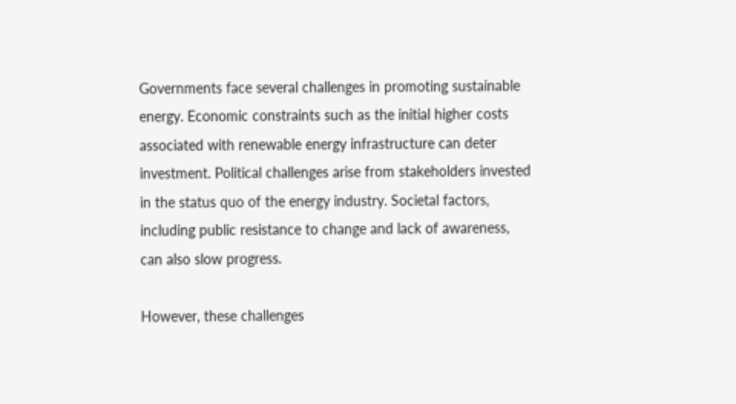Governments face several challenges in promoting sustainable energy. Economic constraints such as the initial higher costs associated with renewable energy infrastructure can deter investment. Political challenges arise from stakeholders invested in the status quo of the energy industry. Societal factors, including public resistance to change and lack of awareness, can also slow progress.

However, these challenges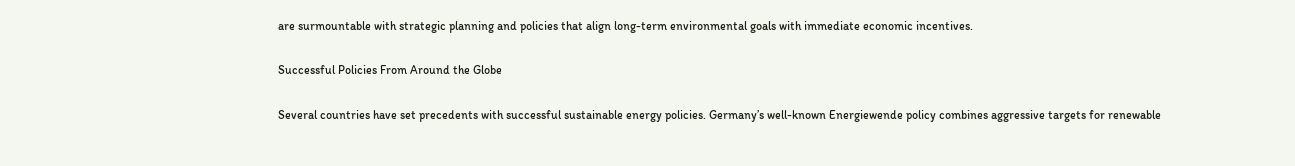are surmountable with strategic planning and policies that align long-term environmental goals with immediate economic incentives.

Successful Policies From Around the Globe

Several countries have set precedents with successful sustainable energy policies. Germany’s well-known Energiewende policy combines aggressive targets for renewable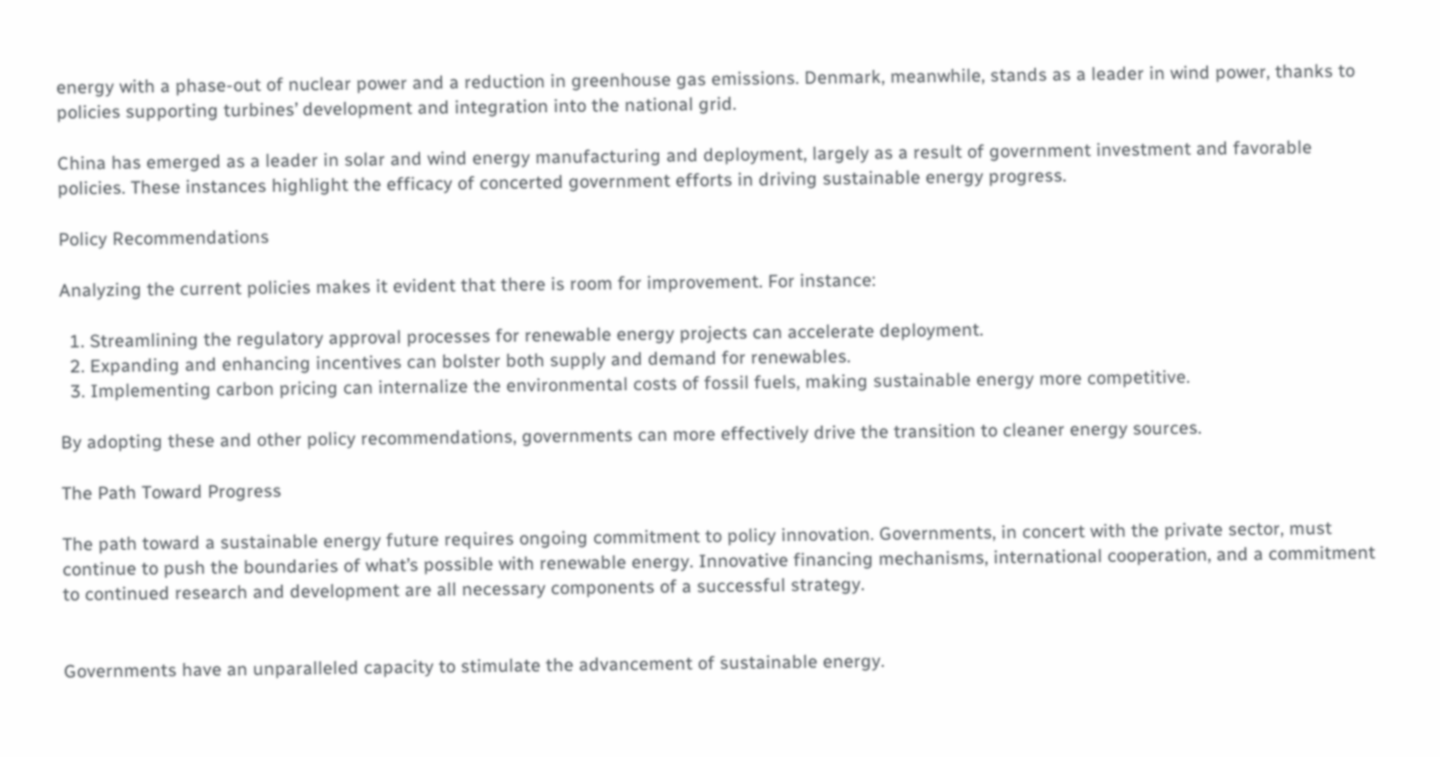energy with a phase-out of nuclear power and a reduction in greenhouse gas emissions. Denmark, meanwhile, stands as a leader in wind power, thanks to policies supporting turbines’ development and integration into the national grid.

China has emerged as a leader in solar and wind energy manufacturing and deployment, largely as a result of government investment and favorable policies. These instances highlight the efficacy of concerted government efforts in driving sustainable energy progress.

Policy Recommendations

Analyzing the current policies makes it evident that there is room for improvement. For instance:

  1. Streamlining the regulatory approval processes for renewable energy projects can accelerate deployment.
  2. Expanding and enhancing incentives can bolster both supply and demand for renewables.
  3. Implementing carbon pricing can internalize the environmental costs of fossil fuels, making sustainable energy more competitive.

By adopting these and other policy recommendations, governments can more effectively drive the transition to cleaner energy sources.

The Path Toward Progress

The path toward a sustainable energy future requires ongoing commitment to policy innovation. Governments, in concert with the private sector, must continue to push the boundaries of what’s possible with renewable energy. Innovative financing mechanisms, international cooperation, and a commitment to continued research and development are all necessary components of a successful strategy.


Governments have an unparalleled capacity to stimulate the advancement of sustainable energy.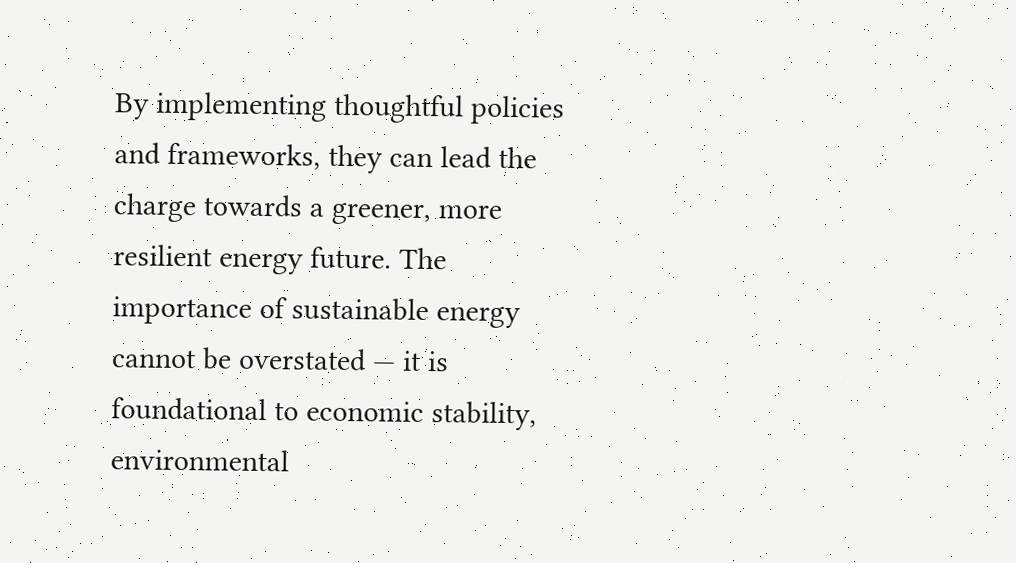By implementing thoughtful policies and frameworks, they can lead the charge towards a greener, more resilient energy future. The importance of sustainable energy cannot be overstated — it is foundational to economic stability, environmental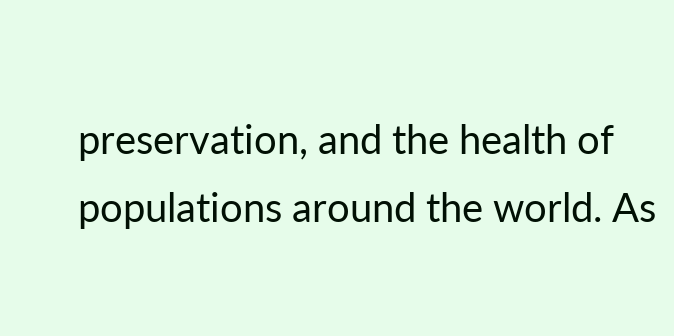preservation, and the health of populations around the world. As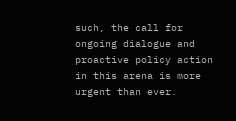such, the call for ongoing dialogue and proactive policy action in this arena is more urgent than ever.